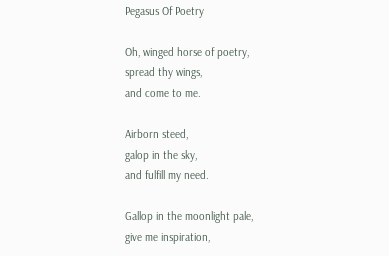Pegasus Of Poetry

Oh, winged horse of poetry,
spread thy wings,
and come to me.

Airborn steed,
galop in the sky,
and fulfill my need.

Gallop in the moonlight pale,
give me inspiration,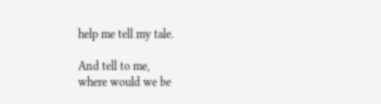help me tell my tale.

And tell to me,
where would we be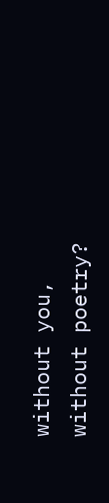without you,
without poetry?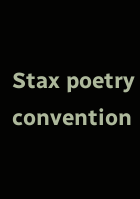Stax poetry convention